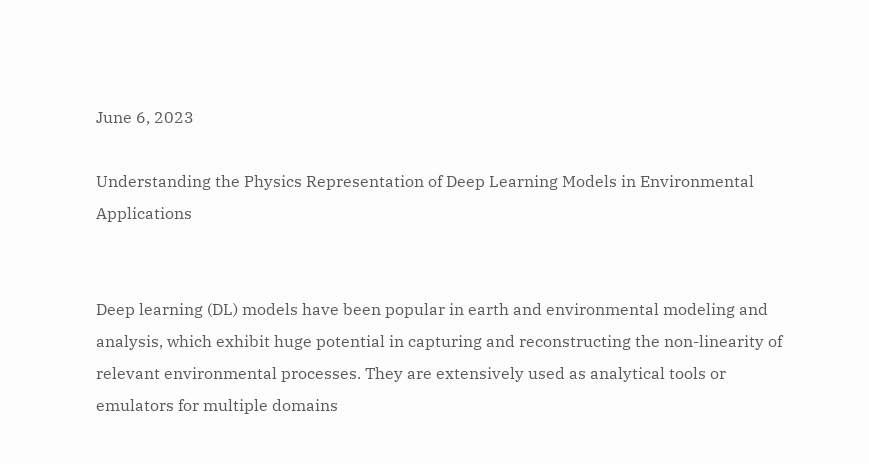June 6, 2023

Understanding the Physics Representation of Deep Learning Models in Environmental Applications


Deep learning (DL) models have been popular in earth and environmental modeling and analysis, which exhibit huge potential in capturing and reconstructing the non-linearity of relevant environmental processes. They are extensively used as analytical tools or emulators for multiple domains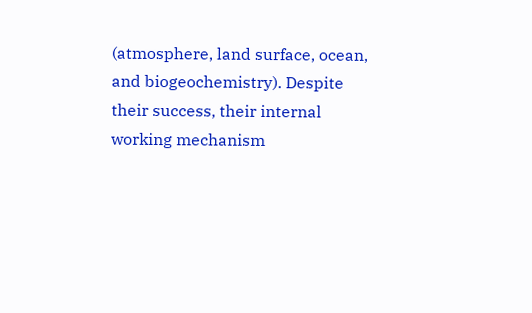(atmosphere, land surface, ocean, and biogeochemistry). Despite their success, their internal working mechanism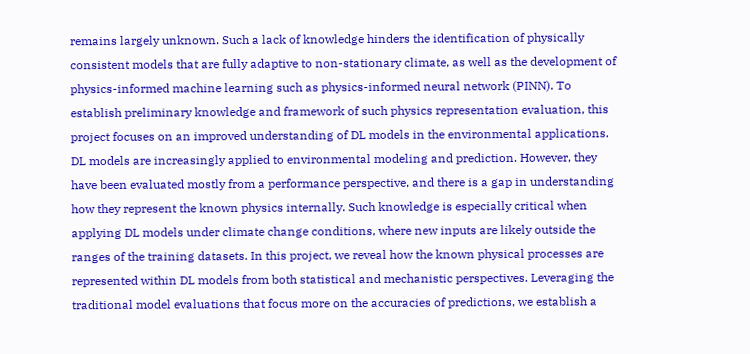remains largely unknown. Such a lack of knowledge hinders the identification of physically consistent models that are fully adaptive to non-stationary climate, as well as the development of physics-informed machine learning such as physics-informed neural network (PINN). To establish preliminary knowledge and framework of such physics representation evaluation, this project focuses on an improved understanding of DL models in the environmental applications. DL models are increasingly applied to environmental modeling and prediction. However, they have been evaluated mostly from a performance perspective, and there is a gap in understanding how they represent the known physics internally. Such knowledge is especially critical when applying DL models under climate change conditions, where new inputs are likely outside the ranges of the training datasets. In this project, we reveal how the known physical processes are represented within DL models from both statistical and mechanistic perspectives. Leveraging the traditional model evaluations that focus more on the accuracies of predictions, we establish a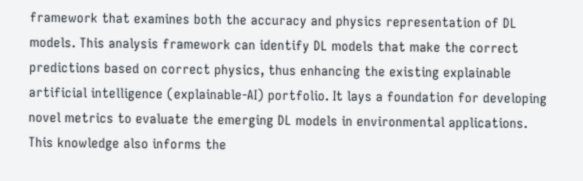framework that examines both the accuracy and physics representation of DL models. This analysis framework can identify DL models that make the correct predictions based on correct physics, thus enhancing the existing explainable artificial intelligence (explainable-AI) portfolio. It lays a foundation for developing novel metrics to evaluate the emerging DL models in environmental applications. This knowledge also informs the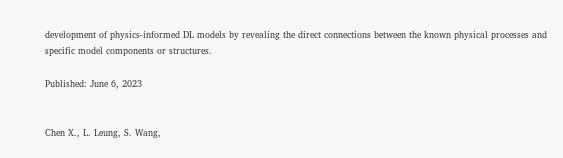development of physics-informed DL models by revealing the direct connections between the known physical processes and specific model components or structures.

Published: June 6, 2023


Chen X., L. Leung, S. Wang,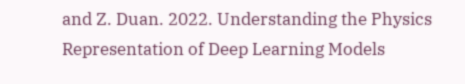and Z. Duan. 2022. Understanding the Physics Representation of Deep Learning Models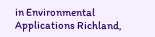in Environmental Applications Richland,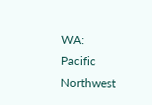WA: Pacific Northwest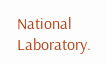National Laboratory.